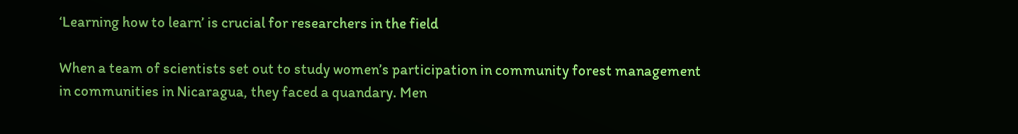‘Learning how to learn’ is crucial for researchers in the field

When a team of scientists set out to study women’s participation in community forest management in communities in Nicaragua, they faced a quandary. Men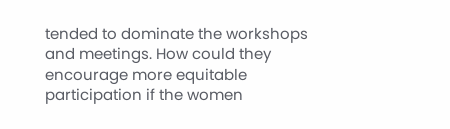tended to dominate the workshops and meetings. How could they encourage more equitable participation if the women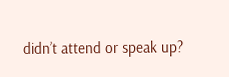didn’t attend or speak up?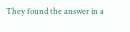They found the answer in a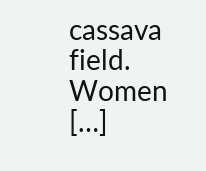cassava field. Women […]